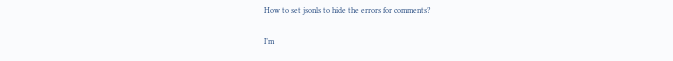How to set jsonls to hide the errors for comments?

I’m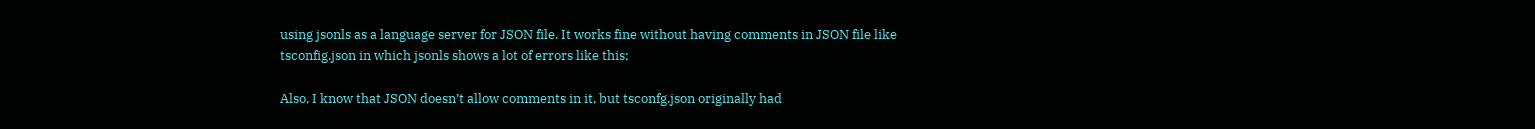using jsonls as a language server for JSON file. It works fine without having comments in JSON file like tsconfig.json in which jsonls shows a lot of errors like this;

Also, I know that JSON doesn’t allow comments in it, but tsconfg.json originally had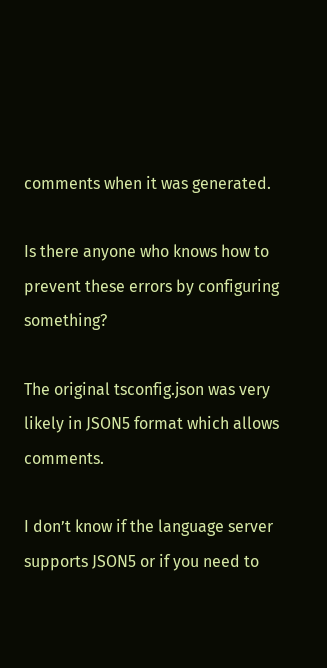comments when it was generated.

Is there anyone who knows how to prevent these errors by configuring something?

The original tsconfig.json was very likely in JSON5 format which allows comments.

I don’t know if the language server supports JSON5 or if you need to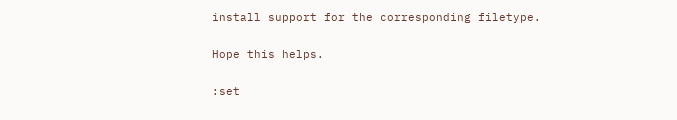install support for the corresponding filetype.

Hope this helps.

:set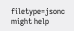filetype=jsonc might help